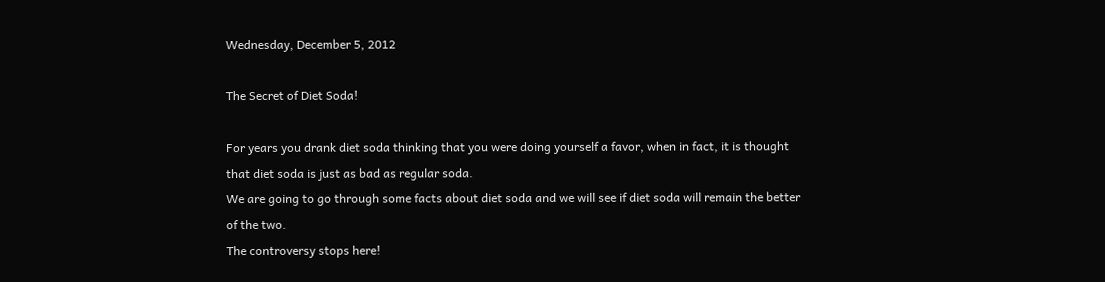Wednesday, December 5, 2012

The Secret of Diet Soda!

For years you drank diet soda thinking that you were doing yourself a favor, when in fact, it is thought that diet soda is just as bad as regular soda.
We are going to go through some facts about diet soda and we will see if diet soda will remain the better of the two.
The controversy stops here!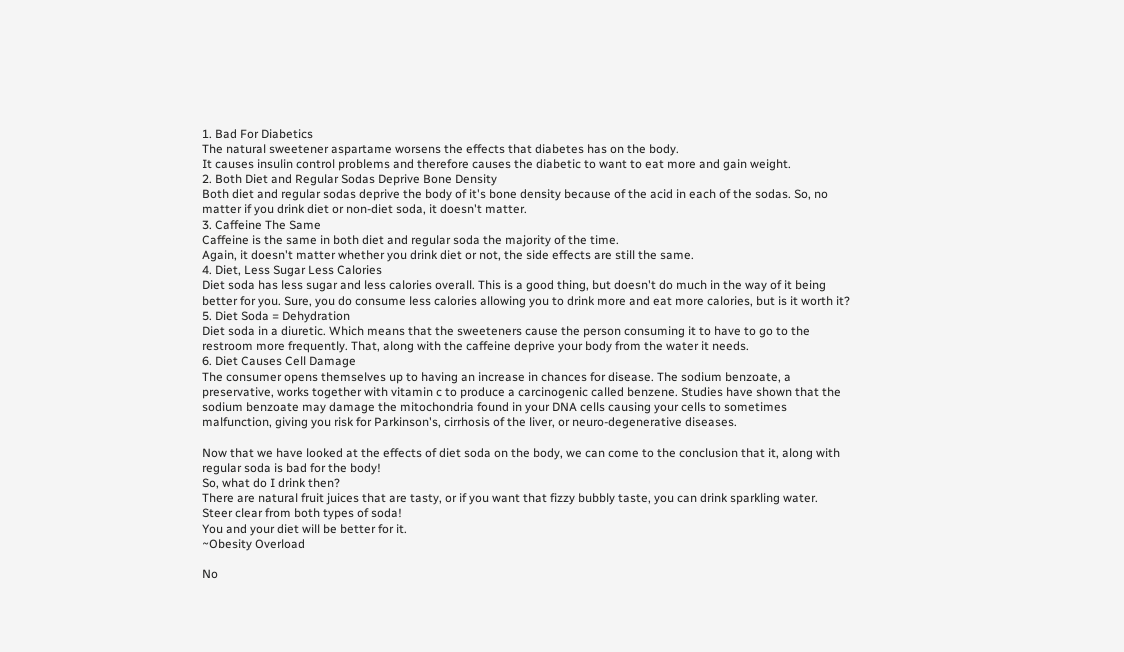1. Bad For Diabetics
The natural sweetener aspartame worsens the effects that diabetes has on the body.
It causes insulin control problems and therefore causes the diabetic to want to eat more and gain weight.
2. Both Diet and Regular Sodas Deprive Bone Density
Both diet and regular sodas deprive the body of it's bone density because of the acid in each of the sodas. So, no matter if you drink diet or non-diet soda, it doesn't matter.
3. Caffeine The Same
Caffeine is the same in both diet and regular soda the majority of the time.
Again, it doesn't matter whether you drink diet or not, the side effects are still the same.
4. Diet, Less Sugar Less Calories
Diet soda has less sugar and less calories overall. This is a good thing, but doesn't do much in the way of it being better for you. Sure, you do consume less calories allowing you to drink more and eat more calories, but is it worth it?
5. Diet Soda = Dehydration
Diet soda in a diuretic. Which means that the sweeteners cause the person consuming it to have to go to the restroom more frequently. That, along with the caffeine deprive your body from the water it needs.
6. Diet Causes Cell Damage
The consumer opens themselves up to having an increase in chances for disease. The sodium benzoate, a preservative, works together with vitamin c to produce a carcinogenic called benzene. Studies have shown that the sodium benzoate may damage the mitochondria found in your DNA cells causing your cells to sometimes malfunction, giving you risk for Parkinson's, cirrhosis of the liver, or neuro-degenerative diseases.

Now that we have looked at the effects of diet soda on the body, we can come to the conclusion that it, along with regular soda is bad for the body!
So, what do I drink then?
There are natural fruit juices that are tasty, or if you want that fizzy bubbly taste, you can drink sparkling water.
Steer clear from both types of soda!
You and your diet will be better for it.
~Obesity Overload

No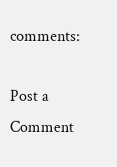comments:

Post a Comment